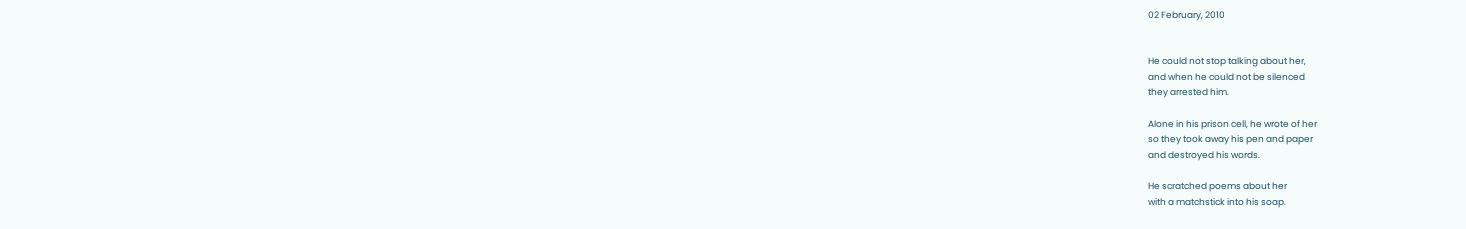02 February, 2010


He could not stop talking about her,
and when he could not be silenced
they arrested him.

Alone in his prison cell, he wrote of her
so they took away his pen and paper
and destroyed his words.

He scratched poems about her
with a matchstick into his soap.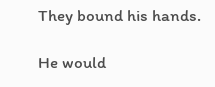They bound his hands.

He would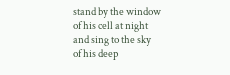stand by the window
of his cell at night
and sing to the sky
of his deep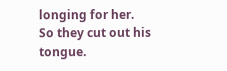longing for her.
So they cut out his tongue.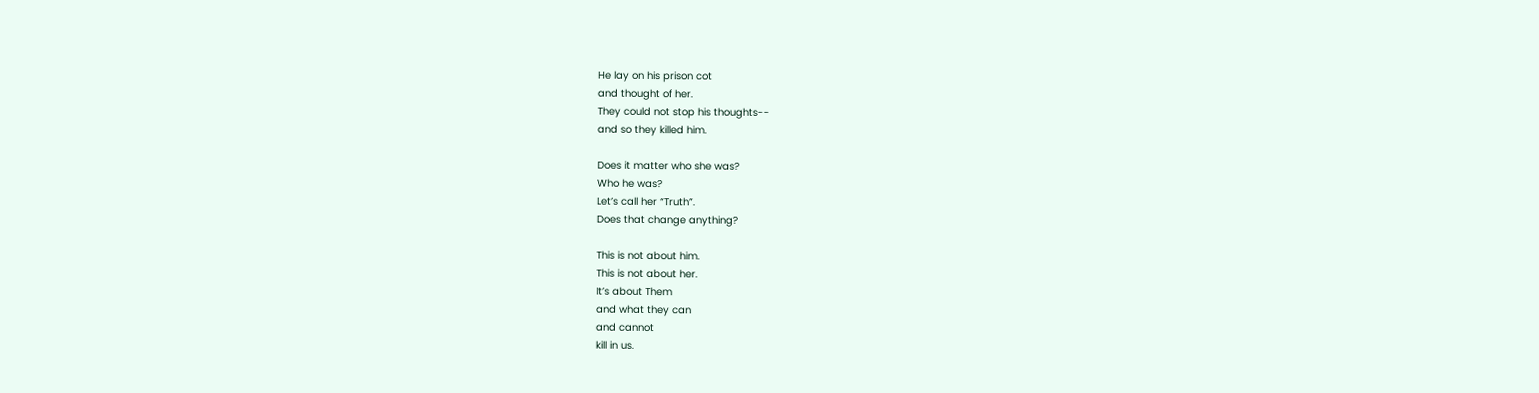He lay on his prison cot
and thought of her.
They could not stop his thoughts--
and so they killed him.

Does it matter who she was?
Who he was?
Let’s call her “Truth”.
Does that change anything?

This is not about him.
This is not about her.
It’s about Them
and what they can
and cannot
kill in us.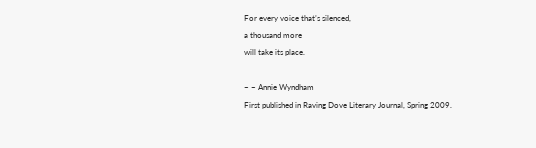For every voice that’s silenced,
a thousand more
will take its place.

~ ~ Annie Wyndham
First published in Raving Dove Literary Journal, Spring 2009.